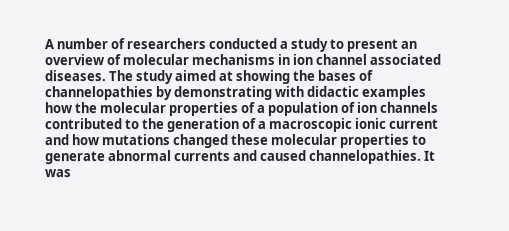A number of researchers conducted a study to present an overview of molecular mechanisms in ion channel associated diseases. The study aimed at showing the bases of channelopathies by demonstrating with didactic examples how the molecular properties of a population of ion channels contributed to the generation of a macroscopic ionic current and how mutations changed these molecular properties to generate abnormal currents and caused channelopathies. It was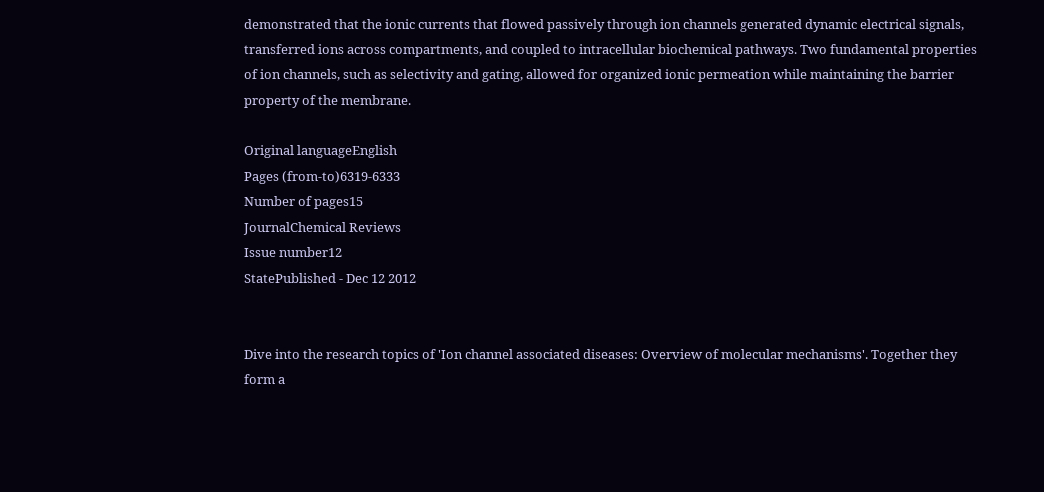demonstrated that the ionic currents that flowed passively through ion channels generated dynamic electrical signals, transferred ions across compartments, and coupled to intracellular biochemical pathways. Two fundamental properties of ion channels, such as selectivity and gating, allowed for organized ionic permeation while maintaining the barrier property of the membrane.

Original languageEnglish
Pages (from-to)6319-6333
Number of pages15
JournalChemical Reviews
Issue number12
StatePublished - Dec 12 2012


Dive into the research topics of 'Ion channel associated diseases: Overview of molecular mechanisms'. Together they form a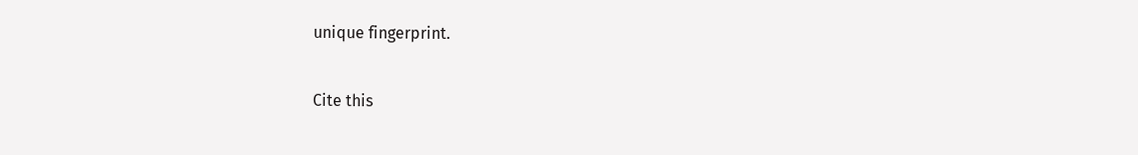unique fingerprint.

Cite this